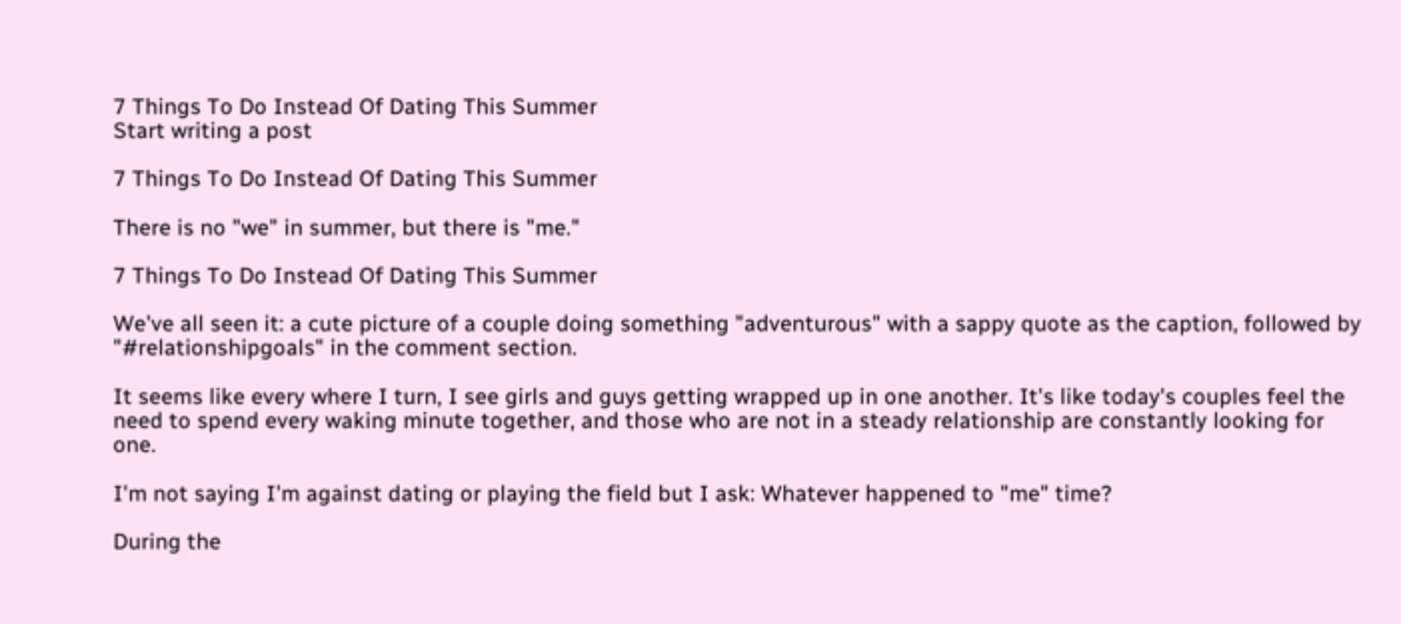7 Things To Do Instead Of Dating This Summer
Start writing a post

7 Things To Do Instead Of Dating This Summer

There is no "we" in summer, but there is "me."

7 Things To Do Instead Of Dating This Summer

We've all seen it: a cute picture of a couple doing something "adventurous" with a sappy quote as the caption, followed by "#relationshipgoals" in the comment section.

It seems like every where I turn, I see girls and guys getting wrapped up in one another. It's like today's couples feel the need to spend every waking minute together, and those who are not in a steady relationship are constantly looking for one.

I'm not saying I'm against dating or playing the field but I ask: Whatever happened to "me" time?

During the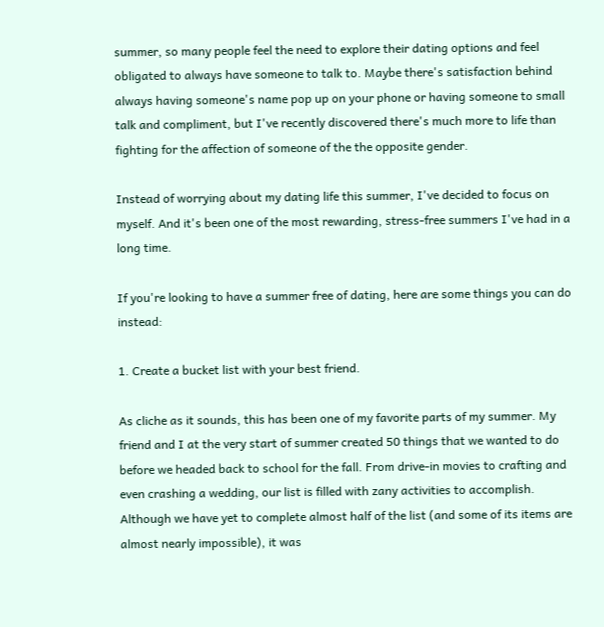summer, so many people feel the need to explore their dating options and feel obligated to always have someone to talk to. Maybe there's satisfaction behind always having someone's name pop up on your phone or having someone to small talk and compliment, but I've recently discovered there's much more to life than fighting for the affection of someone of the the opposite gender.

Instead of worrying about my dating life this summer, I've decided to focus on myself. And it's been one of the most rewarding, stress-free summers I've had in a long time.

If you're looking to have a summer free of dating, here are some things you can do instead:

1. Create a bucket list with your best friend.

As cliche as it sounds, this has been one of my favorite parts of my summer. My friend and I at the very start of summer created 50 things that we wanted to do before we headed back to school for the fall. From drive-in movies to crafting and even crashing a wedding, our list is filled with zany activities to accomplish. Although we have yet to complete almost half of the list (and some of its items are almost nearly impossible), it was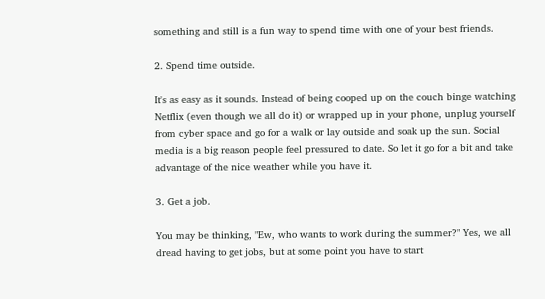something and still is a fun way to spend time with one of your best friends.

2. Spend time outside.

It's as easy as it sounds. Instead of being cooped up on the couch binge watching Netflix (even though we all do it) or wrapped up in your phone, unplug yourself from cyber space and go for a walk or lay outside and soak up the sun. Social media is a big reason people feel pressured to date. So let it go for a bit and take advantage of the nice weather while you have it.

3. Get a job.

You may be thinking, "Ew, who wants to work during the summer?" Yes, we all dread having to get jobs, but at some point you have to start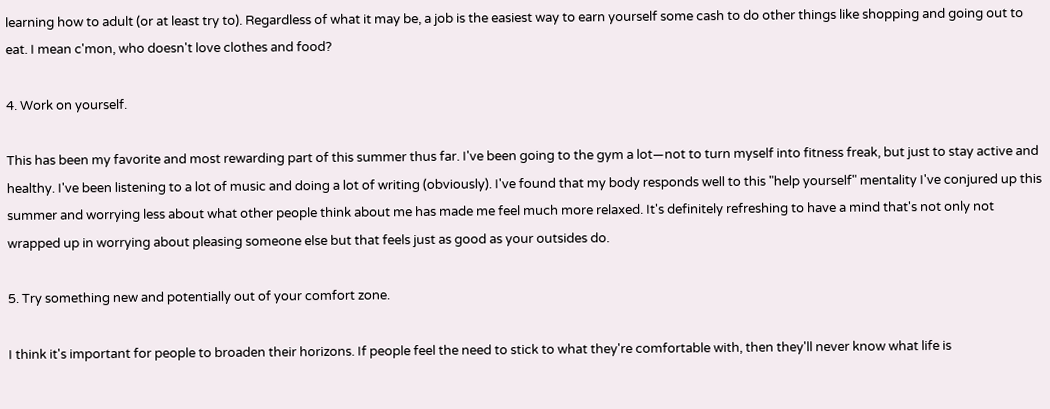learning how to adult (or at least try to). Regardless of what it may be, a job is the easiest way to earn yourself some cash to do other things like shopping and going out to eat. I mean c'mon, who doesn't love clothes and food?

4. Work on yourself.

This has been my favorite and most rewarding part of this summer thus far. I've been going to the gym a lot—not to turn myself into fitness freak, but just to stay active and healthy. I've been listening to a lot of music and doing a lot of writing (obviously). I've found that my body responds well to this "help yourself" mentality I've conjured up this summer and worrying less about what other people think about me has made me feel much more relaxed. It's definitely refreshing to have a mind that's not only not wrapped up in worrying about pleasing someone else but that feels just as good as your outsides do.

5. Try something new and potentially out of your comfort zone.

I think it's important for people to broaden their horizons. If people feel the need to stick to what they're comfortable with, then they'll never know what life is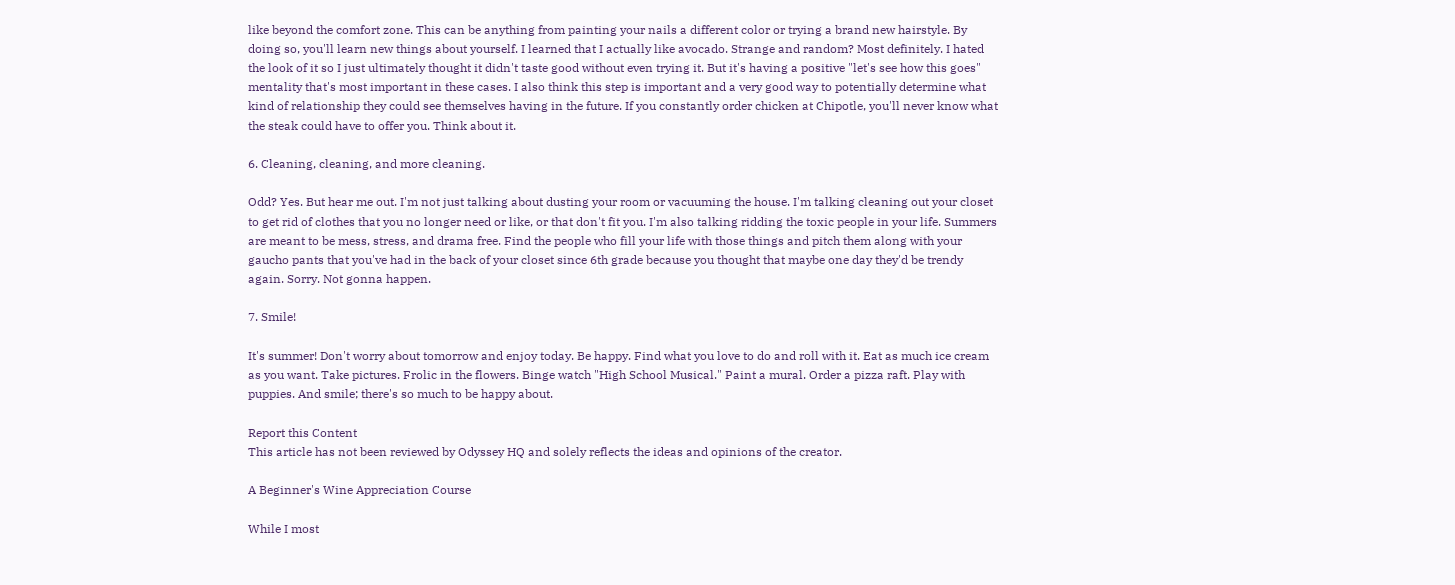like beyond the comfort zone. This can be anything from painting your nails a different color or trying a brand new hairstyle. By doing so, you'll learn new things about yourself. I learned that I actually like avocado. Strange and random? Most definitely. I hated the look of it so I just ultimately thought it didn't taste good without even trying it. But it's having a positive "let's see how this goes" mentality that's most important in these cases. I also think this step is important and a very good way to potentially determine what kind of relationship they could see themselves having in the future. If you constantly order chicken at Chipotle, you'll never know what the steak could have to offer you. Think about it.

6. Cleaning, cleaning, and more cleaning.

Odd? Yes. But hear me out. I'm not just talking about dusting your room or vacuuming the house. I'm talking cleaning out your closet to get rid of clothes that you no longer need or like, or that don't fit you. I'm also talking ridding the toxic people in your life. Summers are meant to be mess, stress, and drama free. Find the people who fill your life with those things and pitch them along with your gaucho pants that you've had in the back of your closet since 6th grade because you thought that maybe one day they'd be trendy again. Sorry. Not gonna happen.

7. Smile!

It's summer! Don't worry about tomorrow and enjoy today. Be happy. Find what you love to do and roll with it. Eat as much ice cream as you want. Take pictures. Frolic in the flowers. Binge watch "High School Musical." Paint a mural. Order a pizza raft. Play with puppies. And smile; there's so much to be happy about.

Report this Content
This article has not been reviewed by Odyssey HQ and solely reflects the ideas and opinions of the creator.

A Beginner's Wine Appreciation Course

While I most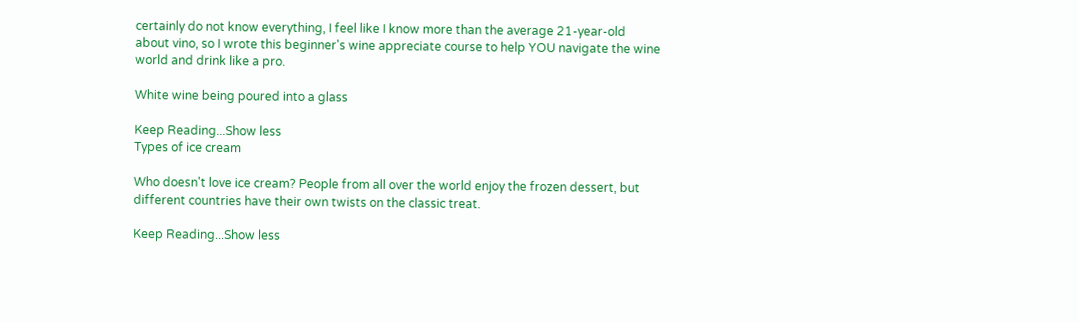certainly do not know everything, I feel like I know more than the average 21-year-old about vino, so I wrote this beginner's wine appreciate course to help YOU navigate the wine world and drink like a pro.

White wine being poured into a glass

Keep Reading...Show less
Types of ice cream

Who doesn't love ice cream? People from all over the world enjoy the frozen dessert, but different countries have their own twists on the classic treat.

Keep Reading...Show less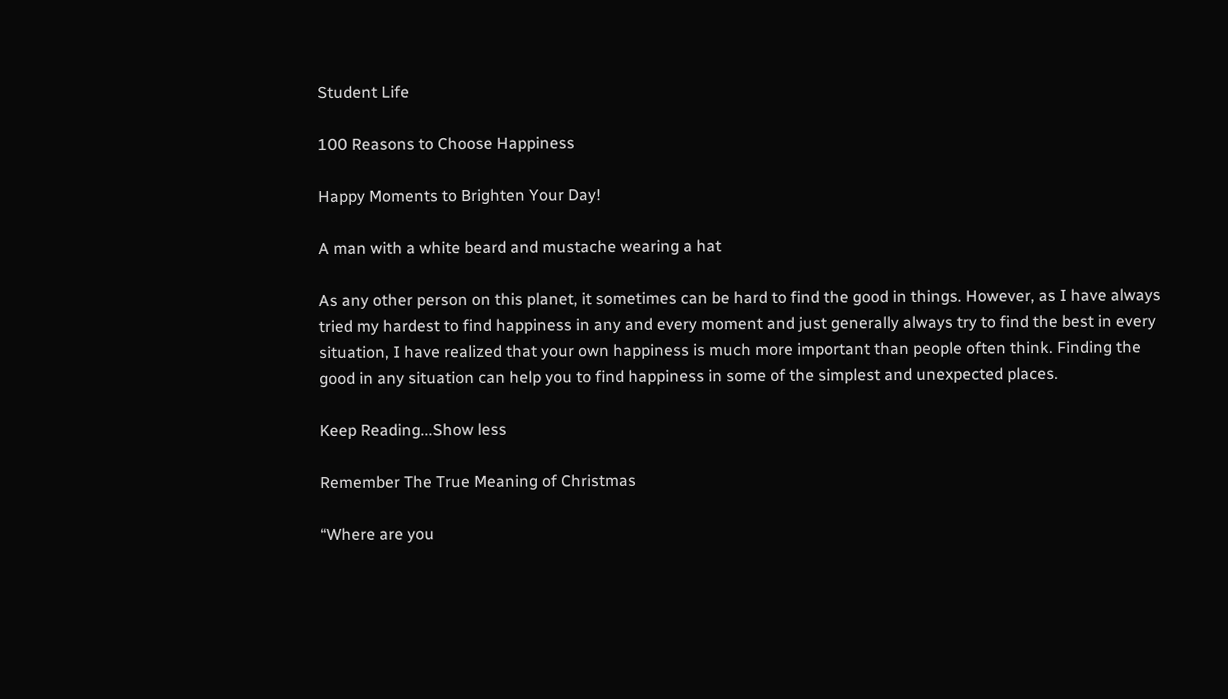Student Life

100 Reasons to Choose Happiness

Happy Moments to Brighten Your Day!

A man with a white beard and mustache wearing a hat

As any other person on this planet, it sometimes can be hard to find the good in things. However, as I have always tried my hardest to find happiness in any and every moment and just generally always try to find the best in every situation, I have realized that your own happiness is much more important than people often think. Finding the good in any situation can help you to find happiness in some of the simplest and unexpected places.

Keep Reading...Show less

Remember The True Meaning of Christmas

“Where are you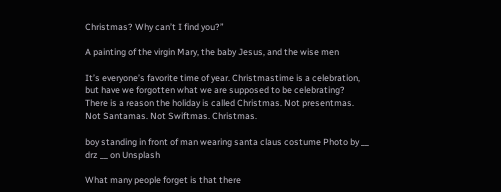Christmas? Why can’t I find you?”

A painting of the virgin Mary, the baby Jesus, and the wise men

It’s everyone’s favorite time of year. Christmastime is a celebration, but have we forgotten what we are supposed to be celebrating? There is a reason the holiday is called Christmas. Not presentmas. Not Santamas. Not Swiftmas. Christmas.

boy standing in front of man wearing santa claus costume Photo by __ drz __ on Unsplash

What many people forget is that there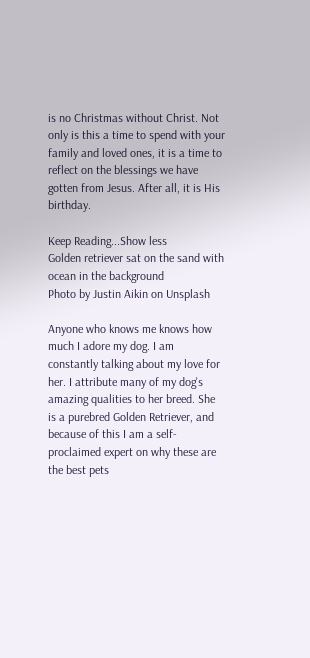is no Christmas without Christ. Not only is this a time to spend with your family and loved ones, it is a time to reflect on the blessings we have gotten from Jesus. After all, it is His birthday.

Keep Reading...Show less
Golden retriever sat on the sand with ocean in the background
Photo by Justin Aikin on Unsplash

Anyone who knows me knows how much I adore my dog. I am constantly talking about my love for her. I attribute many of my dog's amazing qualities to her breed. She is a purebred Golden Retriever, and because of this I am a self-proclaimed expert on why these are the best pets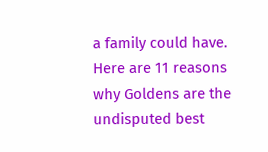a family could have. Here are 11 reasons why Goldens are the undisputed best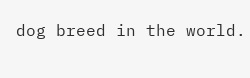dog breed in the world.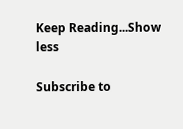Keep Reading...Show less

Subscribe to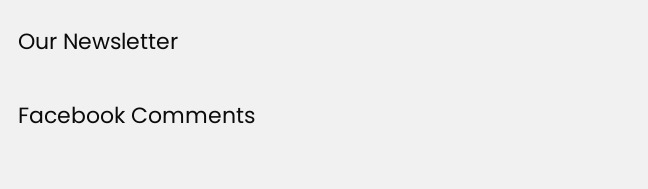Our Newsletter

Facebook Comments